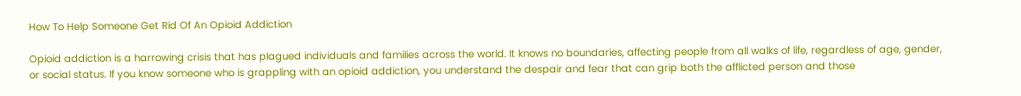How To Help Someone Get Rid Of An Opioid Addiction

Opioid addiction is a harrowing crisis that has plagued individuals and families across the world. It knows no boundaries, affecting people from all walks of life, regardless of age, gender, or social status. If you know someone who is grappling with an opioid addiction, you understand the despair and fear that can grip both the afflicted person and those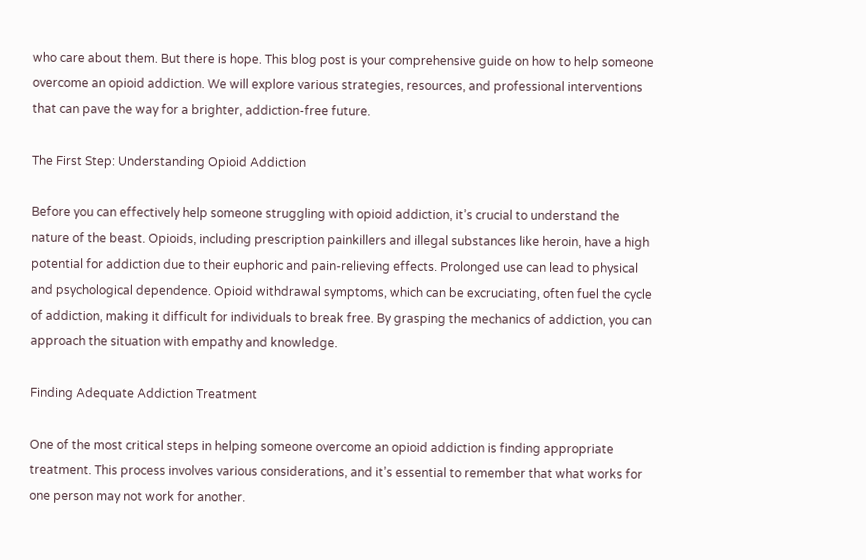who care about them. But there is hope. This blog post is your comprehensive guide on how to help someone overcome an opioid addiction. We will explore various strategies, resources, and professional interventions that can pave the way for a brighter, addiction-free future.

The First Step: Understanding Opioid Addiction

Before you can effectively help someone struggling with opioid addiction, it’s crucial to understand the nature of the beast. Opioids, including prescription painkillers and illegal substances like heroin, have a high potential for addiction due to their euphoric and pain-relieving effects. Prolonged use can lead to physical and psychological dependence. Opioid withdrawal symptoms, which can be excruciating, often fuel the cycle of addiction, making it difficult for individuals to break free. By grasping the mechanics of addiction, you can approach the situation with empathy and knowledge.

Finding Adequate Addiction Treatment

One of the most critical steps in helping someone overcome an opioid addiction is finding appropriate treatment. This process involves various considerations, and it’s essential to remember that what works for one person may not work for another.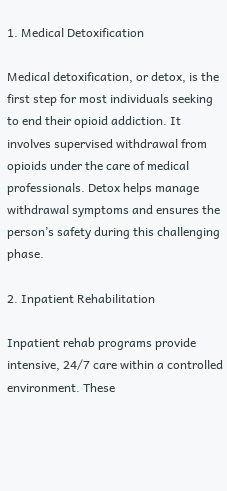1. Medical Detoxification

Medical detoxification, or detox, is the first step for most individuals seeking to end their opioid addiction. It involves supervised withdrawal from opioids under the care of medical professionals. Detox helps manage withdrawal symptoms and ensures the person’s safety during this challenging phase.

2. Inpatient Rehabilitation

Inpatient rehab programs provide intensive, 24/7 care within a controlled environment. These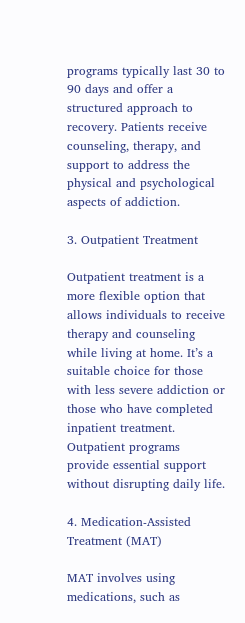programs typically last 30 to 90 days and offer a structured approach to recovery. Patients receive counseling, therapy, and support to address the physical and psychological aspects of addiction.

3. Outpatient Treatment

Outpatient treatment is a more flexible option that allows individuals to receive therapy and counseling while living at home. It’s a suitable choice for those with less severe addiction or those who have completed inpatient treatment. Outpatient programs provide essential support without disrupting daily life.

4. Medication-Assisted Treatment (MAT)

MAT involves using medications, such as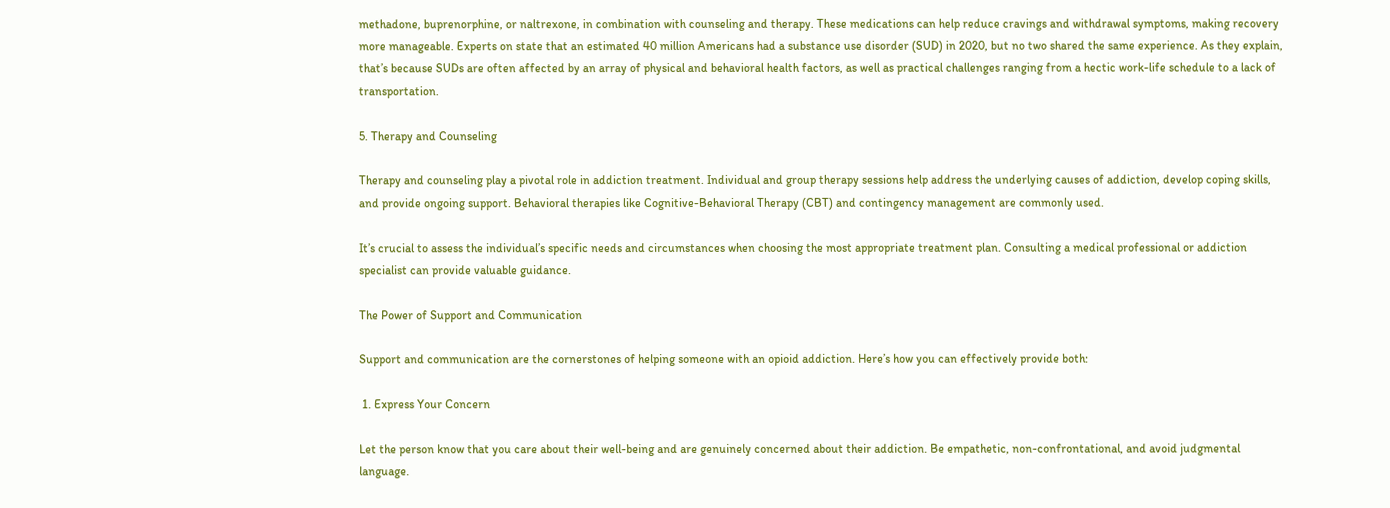methadone, buprenorphine, or naltrexone, in combination with counseling and therapy. These medications can help reduce cravings and withdrawal symptoms, making recovery more manageable. Experts on state that an estimated 40 million Americans had a substance use disorder (SUD) in 2020, but no two shared the same experience. As they explain, that’s because SUDs are often affected by an array of physical and behavioral health factors, as well as practical challenges ranging from a hectic work-life schedule to a lack of transportation.

5. Therapy and Counseling

Therapy and counseling play a pivotal role in addiction treatment. Individual and group therapy sessions help address the underlying causes of addiction, develop coping skills, and provide ongoing support. Behavioral therapies like Cognitive-Behavioral Therapy (CBT) and contingency management are commonly used.

It’s crucial to assess the individual’s specific needs and circumstances when choosing the most appropriate treatment plan. Consulting a medical professional or addiction specialist can provide valuable guidance.

The Power of Support and Communication

Support and communication are the cornerstones of helping someone with an opioid addiction. Here’s how you can effectively provide both:

 1. Express Your Concern

Let the person know that you care about their well-being and are genuinely concerned about their addiction. Be empathetic, non-confrontational, and avoid judgmental language.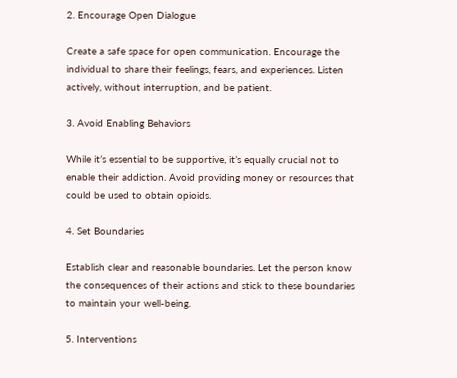2. Encourage Open Dialogue

Create a safe space for open communication. Encourage the individual to share their feelings, fears, and experiences. Listen actively, without interruption, and be patient.

3. Avoid Enabling Behaviors

While it’s essential to be supportive, it’s equally crucial not to enable their addiction. Avoid providing money or resources that could be used to obtain opioids.

4. Set Boundaries

Establish clear and reasonable boundaries. Let the person know the consequences of their actions and stick to these boundaries to maintain your well-being.

5. Interventions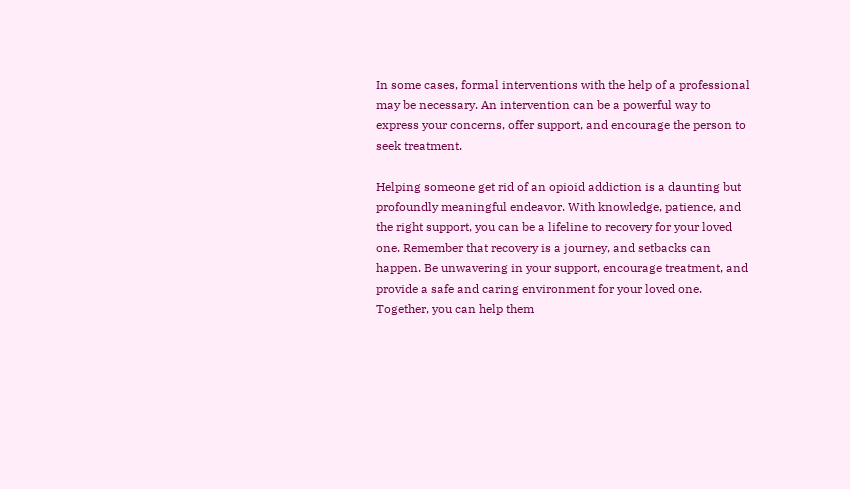In some cases, formal interventions with the help of a professional may be necessary. An intervention can be a powerful way to express your concerns, offer support, and encourage the person to seek treatment.

Helping someone get rid of an opioid addiction is a daunting but profoundly meaningful endeavor. With knowledge, patience, and the right support, you can be a lifeline to recovery for your loved one. Remember that recovery is a journey, and setbacks can happen. Be unwavering in your support, encourage treatment, and provide a safe and caring environment for your loved one. Together, you can help them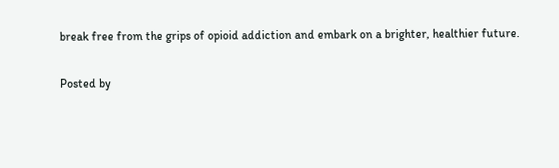break free from the grips of opioid addiction and embark on a brighter, healthier future.

Posted by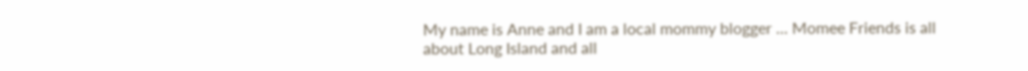My name is Anne and I am a local mommy blogger ... Momee Friends is all about Long Island and all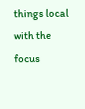things local with the focus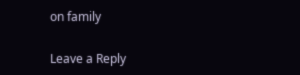on family

Leave a Reply